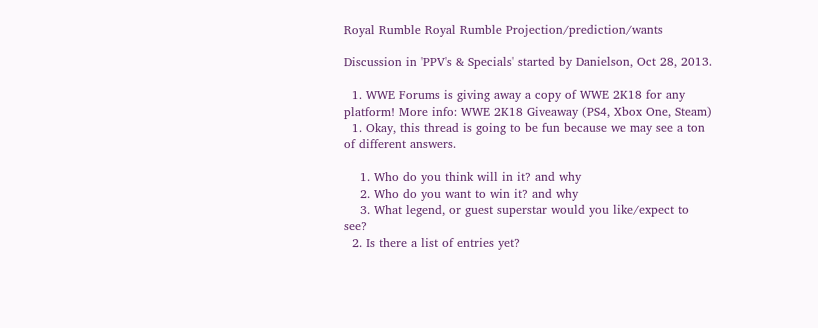Royal Rumble Royal Rumble Projection/prediction/wants

Discussion in 'PPV's & Specials' started by Danielson, Oct 28, 2013.

  1. WWE Forums is giving away a copy of WWE 2K18 for any platform! More info: WWE 2K18 Giveaway (PS4, Xbox One, Steam)
  1. Okay, this thread is going to be fun because we may see a ton of different answers.

    1. Who do you think will in it? and why
    2. Who do you want to win it? and why
    3. What legend, or guest superstar would you like/expect to see?
  2. Is there a list of entries yet?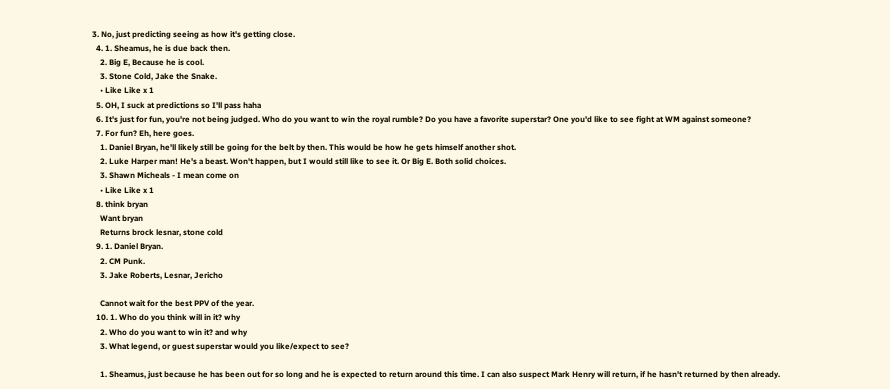3. No, just predicting seeing as how it's getting close.
  4. 1. Sheamus, he is due back then.
    2. Big E, Because he is cool.
    3. Stone Cold, Jake the Snake.
    • Like Like x 1
  5. OH, I suck at predictions so I'll pass haha
  6. It's just for fun, you're not being judged. Who do you want to win the royal rumble? Do you have a favorite superstar? One you'd like to see fight at WM against someone?
  7. For fun? Eh, here goes.
    1. Daniel Bryan, he'll likely still be going for the belt by then. This would be how he gets himself another shot.
    2. Luke Harper man! He's a beast. Won't happen, but I would still like to see it. Or Big E. Both solid choices.
    3. Shawn Micheals - I mean come on
    • Like Like x 1
  8. think bryan
    Want bryan
    Returns brock lesnar, stone cold
  9. 1. Daniel Bryan.
    2. CM Punk.
    3. Jake Roberts, Lesnar, Jericho

    Cannot wait for the best PPV of the year.
  10. 1. Who do you think will in it? why
    2. Who do you want to win it? and why
    3. What legend, or guest superstar would you like/expect to see?

    1. Sheamus, just because he has been out for so long and he is expected to return around this time. I can also suspect Mark Henry will return, if he hasn't returned by then already.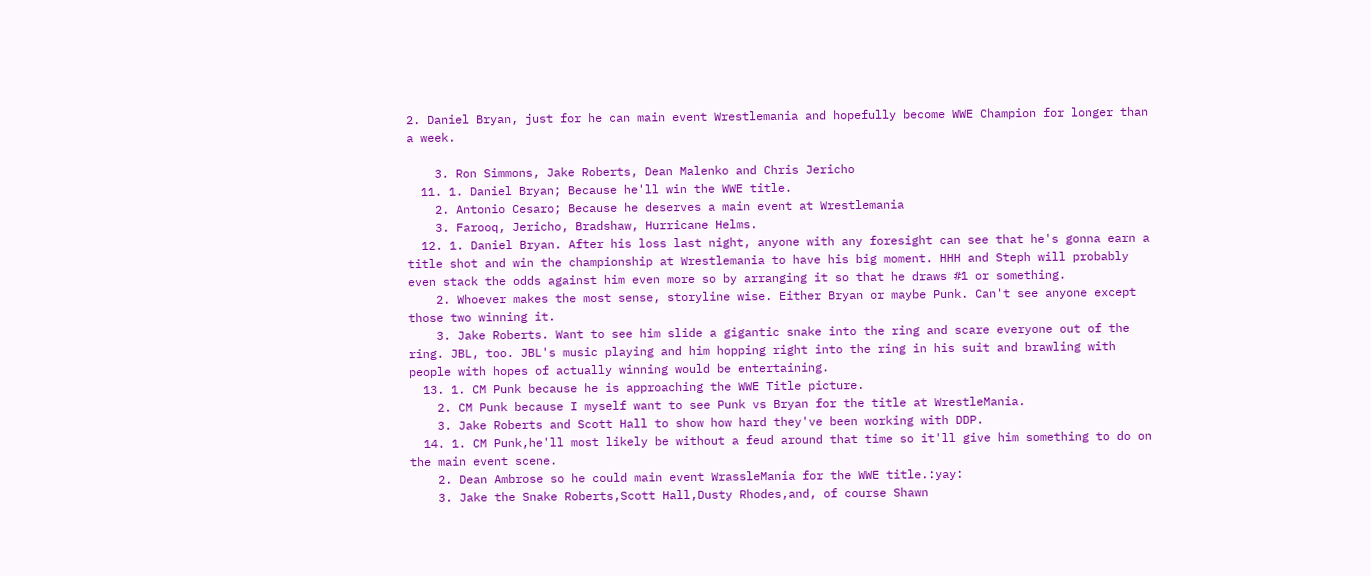2. Daniel Bryan, just for he can main event Wrestlemania and hopefully become WWE Champion for longer than a week.

    3. Ron Simmons, Jake Roberts, Dean Malenko and Chris Jericho
  11. 1. Daniel Bryan; Because he'll win the WWE title.
    2. Antonio Cesaro; Because he deserves a main event at Wrestlemania
    3. Farooq, Jericho, Bradshaw, Hurricane Helms.
  12. 1. Daniel Bryan. After his loss last night, anyone with any foresight can see that he's gonna earn a title shot and win the championship at Wrestlemania to have his big moment. HHH and Steph will probably even stack the odds against him even more so by arranging it so that he draws #1 or something.
    2. Whoever makes the most sense, storyline wise. Either Bryan or maybe Punk. Can't see anyone except those two winning it.
    3. Jake Roberts. Want to see him slide a gigantic snake into the ring and scare everyone out of the ring. JBL, too. JBL's music playing and him hopping right into the ring in his suit and brawling with people with hopes of actually winning would be entertaining.
  13. 1. CM Punk because he is approaching the WWE Title picture.
    2. CM Punk because I myself want to see Punk vs Bryan for the title at WrestleMania.
    3. Jake Roberts and Scott Hall to show how hard they've been working with DDP.
  14. 1. CM Punk,he'll most likely be without a feud around that time so it'll give him something to do on the main event scene.
    2. Dean Ambrose so he could main event WrassleMania for the WWE title.:yay:
    3. Jake the Snake Roberts,Scott Hall,Dusty Rhodes,and, of course Shawn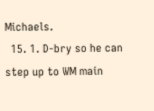Michaels.
  15. 1. D-bry so he can step up to WM main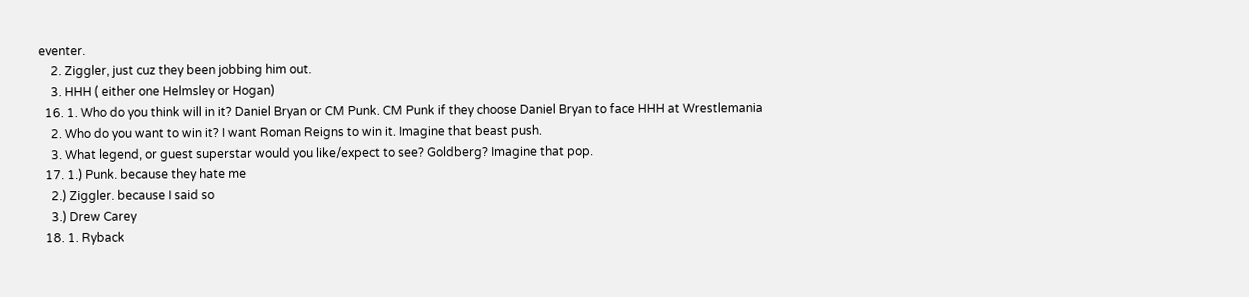eventer.
    2. Ziggler, just cuz they been jobbing him out.
    3. HHH ( either one Helmsley or Hogan)
  16. 1. Who do you think will in it? Daniel Bryan or CM Punk. CM Punk if they choose Daniel Bryan to face HHH at Wrestlemania
    2. Who do you want to win it? I want Roman Reigns to win it. Imagine that beast push.
    3. What legend, or guest superstar would you like/expect to see? Goldberg? Imagine that pop.
  17. 1.) Punk. because they hate me
    2.) Ziggler. because I said so
    3.) Drew Carey
  18. 1. Ryback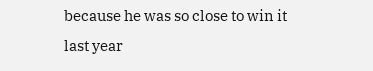because he was so close to win it last year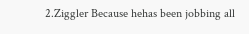2.Ziggler Because hehas been jobbing all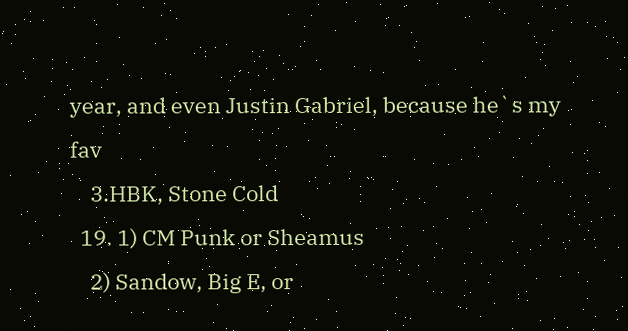year, and even Justin Gabriel, because he`s my fav
    3.HBK, Stone Cold
  19. 1) CM Punk or Sheamus
    2) Sandow, Big E, or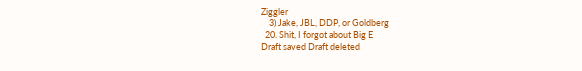Ziggler
    3) Jake, JBL, DDP, or Goldberg
  20. Shit, I forgot about Big E
Draft saved Draft deleted